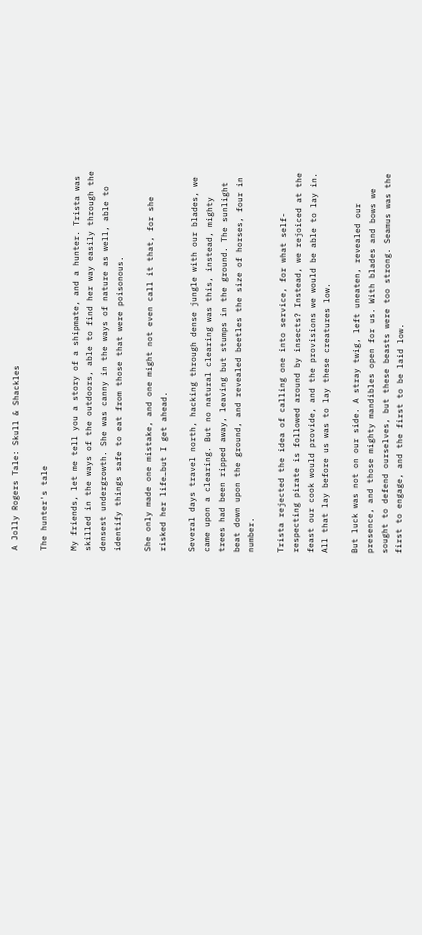A Jolly Rogers Tale: Skull & Shackles

The hunter's tale

My friends, let me tell you a story of a shipmate, and a hunter. Trista was skilled in the ways of the outdoors, able to find her way easily through the densest undergrowth. She was canny in the ways of nature as well, able to identify things safe to eat from those that were poisonous.

She only made one mistake, and one might not even call it that, for she risked her life…but I get ahead.

Several days travel north, hacking through dense jungle with our blades, we came upon a clearing. But no natural clearing was this, instead, mighty trees had been ripped away, leaving but stumps in the ground. The sunlight beat down upon the ground, and revealed beetles the size of horses, four in number.

Trista rejected the idea of calling one into service, for what self-respecting pirate is followed around by insects? Instead, we rejoiced at the feast our cook would provide, and the provisions we would be able to lay in. All that lay before us was to lay these creatures low.

But luck was not on our side. A stray twig, left uneaten, revealed our presence, and those mighty mandibles open for us. With blades and bows we sought to defend ourselves, but these beasts were too strong. Seamus was the first to engage, and the first to be laid low.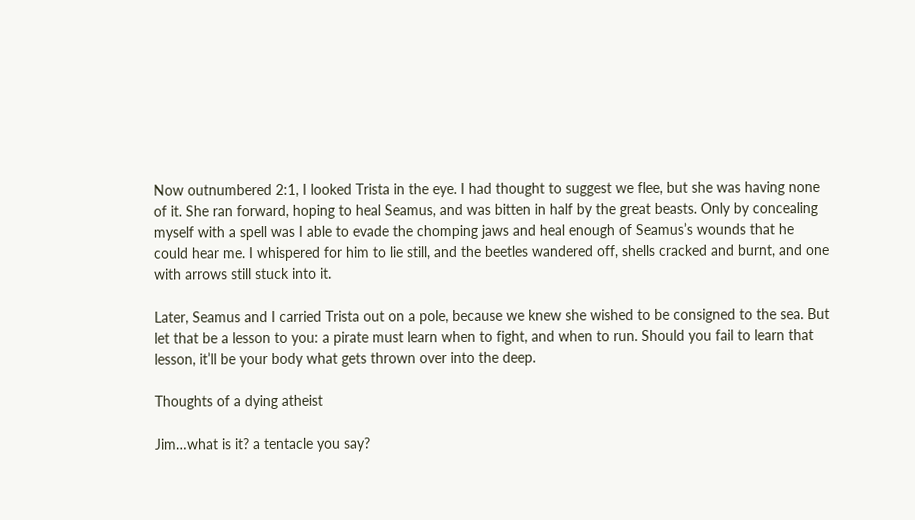Now outnumbered 2:1, I looked Trista in the eye. I had thought to suggest we flee, but she was having none of it. She ran forward, hoping to heal Seamus, and was bitten in half by the great beasts. Only by concealing myself with a spell was I able to evade the chomping jaws and heal enough of Seamus’s wounds that he could hear me. I whispered for him to lie still, and the beetles wandered off, shells cracked and burnt, and one with arrows still stuck into it.

Later, Seamus and I carried Trista out on a pole, because we knew she wished to be consigned to the sea. But let that be a lesson to you: a pirate must learn when to fight, and when to run. Should you fail to learn that lesson, it’ll be your body what gets thrown over into the deep.

Thoughts of a dying atheist

Jim…what is it? a tentacle you say?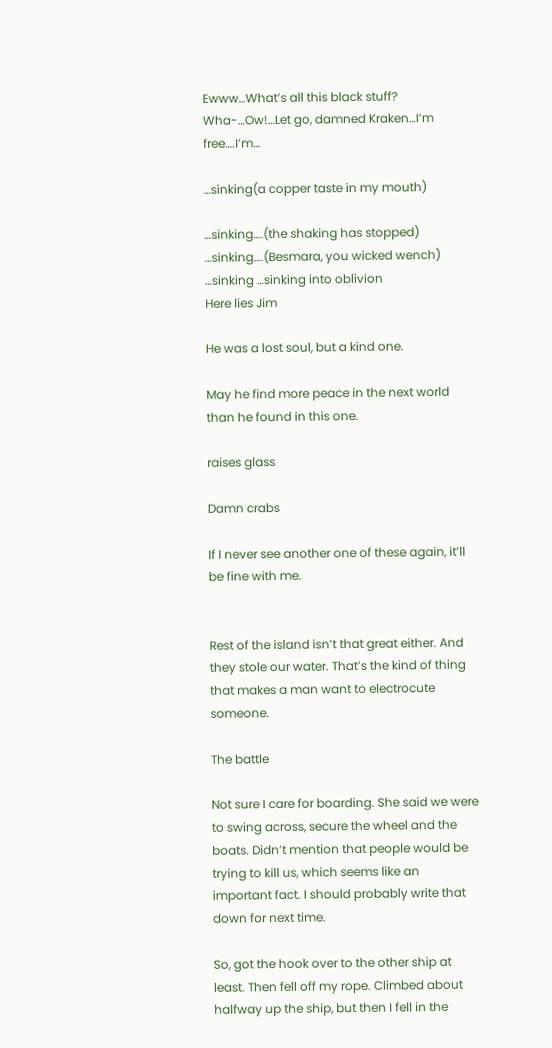Ewww…What’s all this black stuff? Wha-…Ow!…Let go, damned Kraken…I’m free….I’m…

…sinking(a copper taste in my mouth)

…sinking….(the shaking has stopped) …sinking….(Besmara, you wicked wench) …sinking …sinking into oblivion
Here lies Jim

He was a lost soul, but a kind one.

May he find more peace in the next world than he found in this one.

raises glass

Damn crabs

If I never see another one of these again, it’ll be fine with me.


Rest of the island isn’t that great either. And they stole our water. That’s the kind of thing that makes a man want to electrocute someone.

The battle

Not sure I care for boarding. She said we were to swing across, secure the wheel and the boats. Didn’t mention that people would be trying to kill us, which seems like an important fact. I should probably write that down for next time.

So, got the hook over to the other ship at least. Then fell off my rope. Climbed about halfway up the ship, but then I fell in the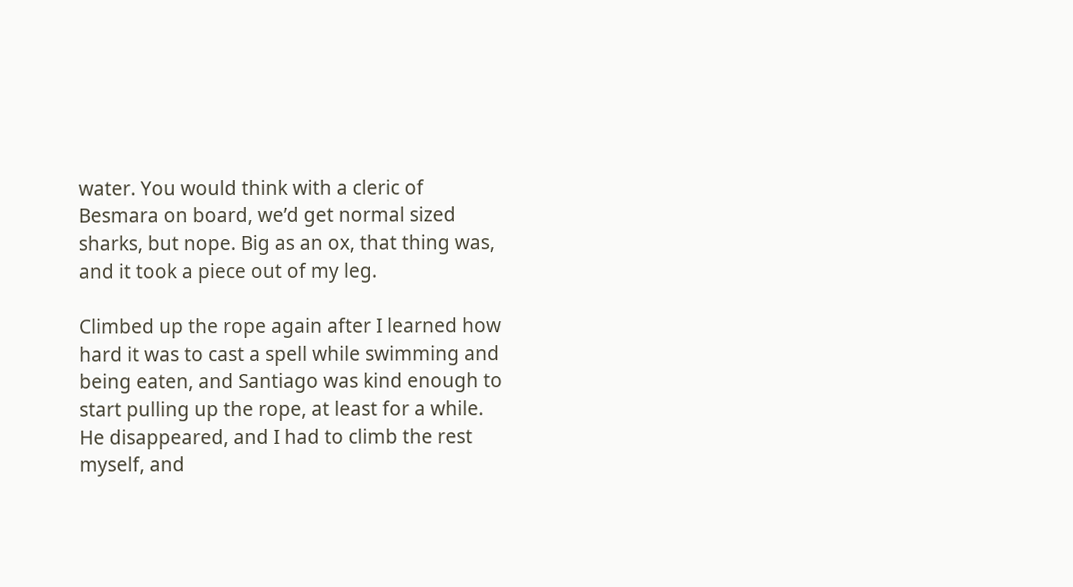water. You would think with a cleric of Besmara on board, we’d get normal sized sharks, but nope. Big as an ox, that thing was, and it took a piece out of my leg.

Climbed up the rope again after I learned how hard it was to cast a spell while swimming and being eaten, and Santiago was kind enough to start pulling up the rope, at least for a while. He disappeared, and I had to climb the rest myself, and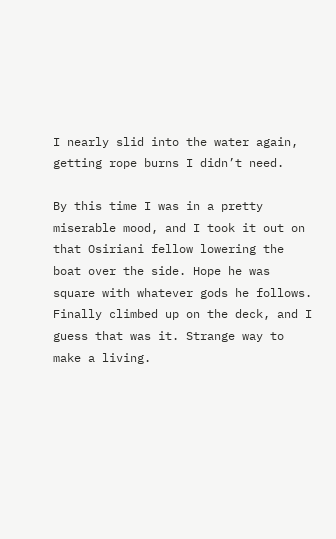I nearly slid into the water again, getting rope burns I didn’t need.

By this time I was in a pretty miserable mood, and I took it out on that Osiriani fellow lowering the boat over the side. Hope he was square with whatever gods he follows. Finally climbed up on the deck, and I guess that was it. Strange way to make a living.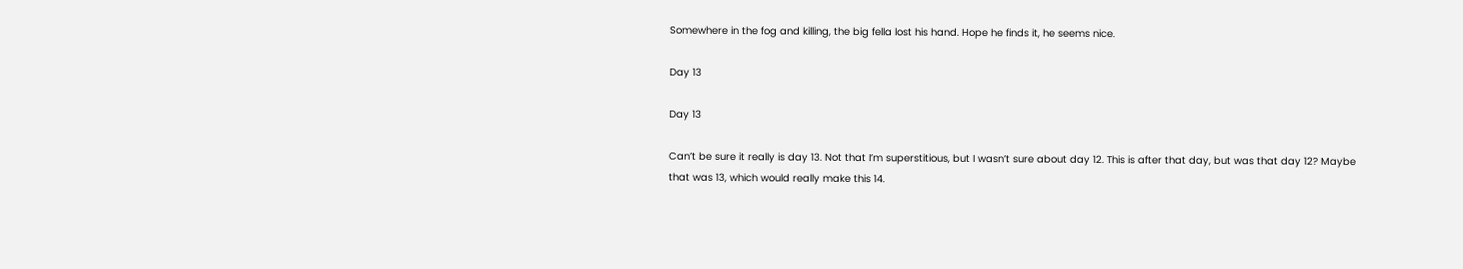Somewhere in the fog and killing, the big fella lost his hand. Hope he finds it, he seems nice.

Day 13

Day 13

Can’t be sure it really is day 13. Not that I’m superstitious, but I wasn’t sure about day 12. This is after that day, but was that day 12? Maybe that was 13, which would really make this 14.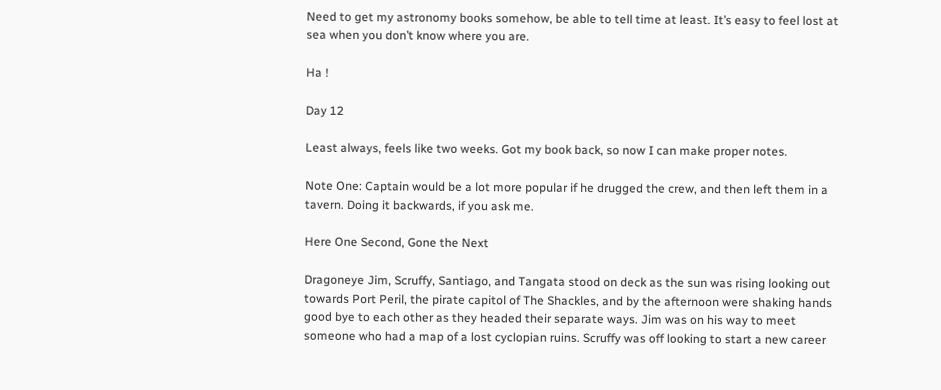Need to get my astronomy books somehow, be able to tell time at least. It’s easy to feel lost at sea when you don’t know where you are.

Ha !

Day 12

Least always, feels like two weeks. Got my book back, so now I can make proper notes.

Note One: Captain would be a lot more popular if he drugged the crew, and then left them in a tavern. Doing it backwards, if you ask me.

Here One Second, Gone the Next

Dragoneye Jim, Scruffy, Santiago, and Tangata stood on deck as the sun was rising looking out towards Port Peril, the pirate capitol of The Shackles, and by the afternoon were shaking hands good bye to each other as they headed their separate ways. Jim was on his way to meet someone who had a map of a lost cyclopian ruins. Scruffy was off looking to start a new career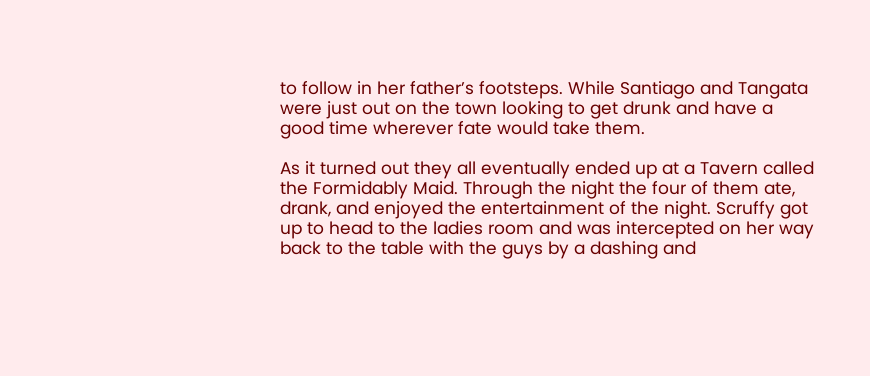to follow in her father’s footsteps. While Santiago and Tangata were just out on the town looking to get drunk and have a good time wherever fate would take them.

As it turned out they all eventually ended up at a Tavern called the Formidably Maid. Through the night the four of them ate, drank, and enjoyed the entertainment of the night. Scruffy got up to head to the ladies room and was intercepted on her way back to the table with the guys by a dashing and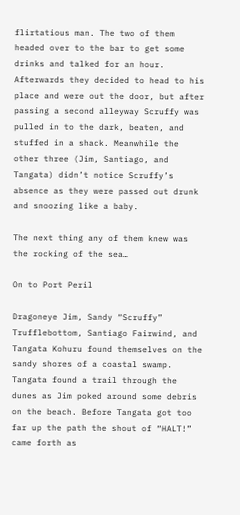flirtatious man. The two of them headed over to the bar to get some drinks and talked for an hour. Afterwards they decided to head to his place and were out the door, but after passing a second alleyway Scruffy was pulled in to the dark, beaten, and stuffed in a shack. Meanwhile the other three (Jim, Santiago, and Tangata) didn’t notice Scruffy’s absence as they were passed out drunk and snoozing like a baby.

The next thing any of them knew was the rocking of the sea…

On to Port Peril

Dragoneye Jim, Sandy “Scruffy” Trufflebottom, Santiago Fairwind, and Tangata Kohuru found themselves on the sandy shores of a coastal swamp. Tangata found a trail through the dunes as Jim poked around some debris on the beach. Before Tangata got too far up the path the shout of “HALT!” came forth as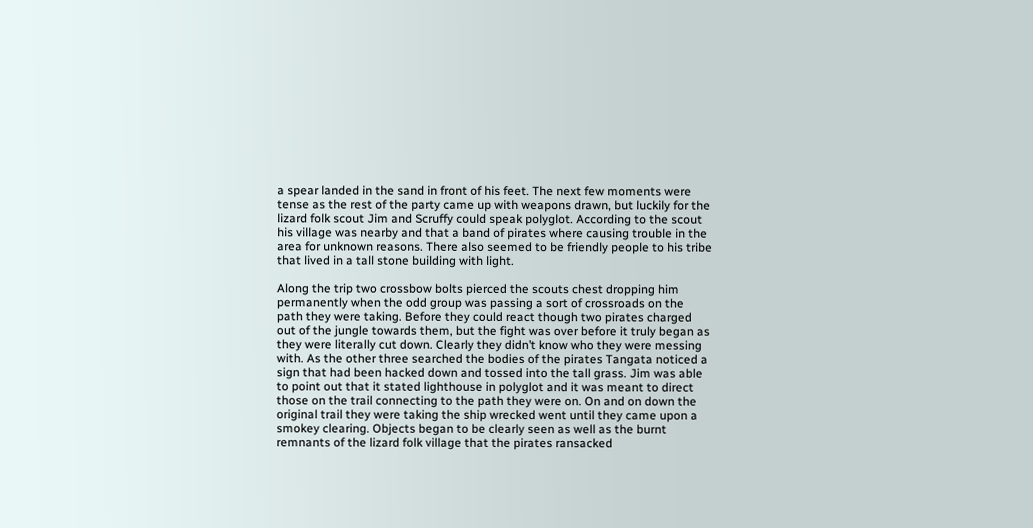a spear landed in the sand in front of his feet. The next few moments were tense as the rest of the party came up with weapons drawn, but luckily for the lizard folk scout Jim and Scruffy could speak polyglot. According to the scout his village was nearby and that a band of pirates where causing trouble in the area for unknown reasons. There also seemed to be friendly people to his tribe that lived in a tall stone building with light.

Along the trip two crossbow bolts pierced the scouts chest dropping him permanently when the odd group was passing a sort of crossroads on the path they were taking. Before they could react though two pirates charged out of the jungle towards them, but the fight was over before it truly began as they were literally cut down. Clearly they didn’t know who they were messing with. As the other three searched the bodies of the pirates Tangata noticed a sign that had been hacked down and tossed into the tall grass. Jim was able to point out that it stated lighthouse in polyglot and it was meant to direct those on the trail connecting to the path they were on. On and on down the original trail they were taking the ship wrecked went until they came upon a smokey clearing. Objects began to be clearly seen as well as the burnt remnants of the lizard folk village that the pirates ransacked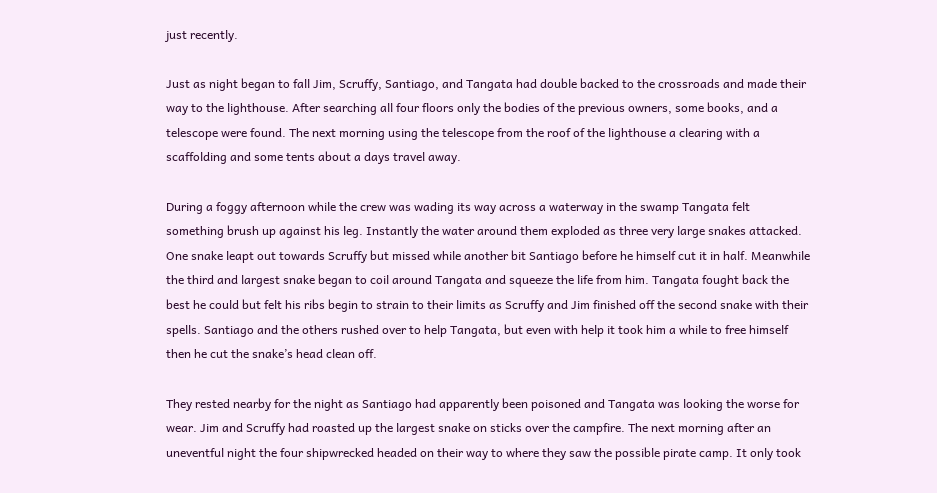just recently.

Just as night began to fall Jim, Scruffy, Santiago, and Tangata had double backed to the crossroads and made their way to the lighthouse. After searching all four floors only the bodies of the previous owners, some books, and a telescope were found. The next morning using the telescope from the roof of the lighthouse a clearing with a scaffolding and some tents about a days travel away.

During a foggy afternoon while the crew was wading its way across a waterway in the swamp Tangata felt something brush up against his leg. Instantly the water around them exploded as three very large snakes attacked. One snake leapt out towards Scruffy but missed while another bit Santiago before he himself cut it in half. Meanwhile the third and largest snake began to coil around Tangata and squeeze the life from him. Tangata fought back the best he could but felt his ribs begin to strain to their limits as Scruffy and Jim finished off the second snake with their spells. Santiago and the others rushed over to help Tangata, but even with help it took him a while to free himself then he cut the snake’s head clean off.

They rested nearby for the night as Santiago had apparently been poisoned and Tangata was looking the worse for wear. Jim and Scruffy had roasted up the largest snake on sticks over the campfire. The next morning after an uneventful night the four shipwrecked headed on their way to where they saw the possible pirate camp. It only took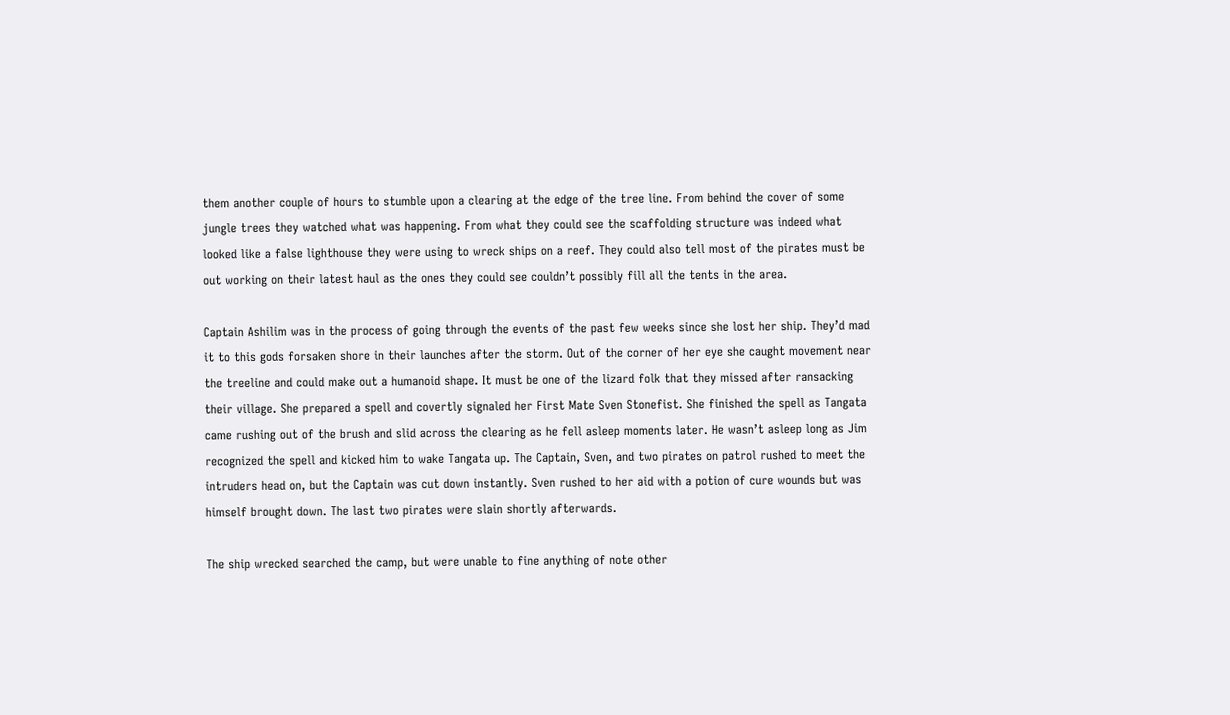them another couple of hours to stumble upon a clearing at the edge of the tree line. From behind the cover of some jungle trees they watched what was happening. From what they could see the scaffolding structure was indeed what looked like a false lighthouse they were using to wreck ships on a reef. They could also tell most of the pirates must be out working on their latest haul as the ones they could see couldn’t possibly fill all the tents in the area.

Captain Ashilim was in the process of going through the events of the past few weeks since she lost her ship. They’d mad it to this gods forsaken shore in their launches after the storm. Out of the corner of her eye she caught movement near the treeline and could make out a humanoid shape. It must be one of the lizard folk that they missed after ransacking their village. She prepared a spell and covertly signaled her First Mate Sven Stonefist. She finished the spell as Tangata came rushing out of the brush and slid across the clearing as he fell asleep moments later. He wasn’t asleep long as Jim recognized the spell and kicked him to wake Tangata up. The Captain, Sven, and two pirates on patrol rushed to meet the intruders head on, but the Captain was cut down instantly. Sven rushed to her aid with a potion of cure wounds but was himself brought down. The last two pirates were slain shortly afterwards.

The ship wrecked searched the camp, but were unable to fine anything of note other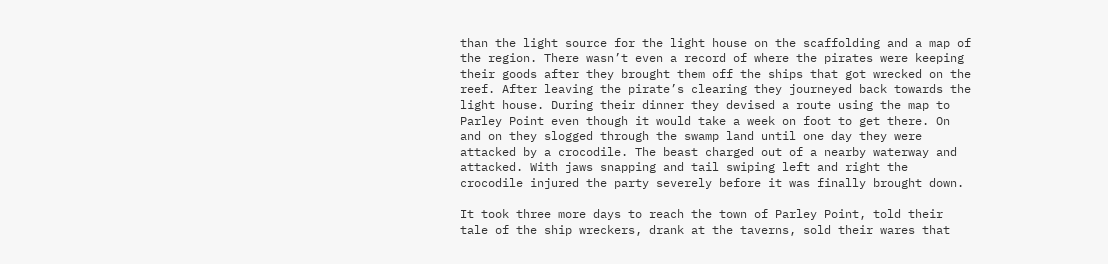than the light source for the light house on the scaffolding and a map of the region. There wasn’t even a record of where the pirates were keeping their goods after they brought them off the ships that got wrecked on the reef. After leaving the pirate’s clearing they journeyed back towards the light house. During their dinner they devised a route using the map to Parley Point even though it would take a week on foot to get there. On and on they slogged through the swamp land until one day they were attacked by a crocodile. The beast charged out of a nearby waterway and attacked. With jaws snapping and tail swiping left and right the crocodile injured the party severely before it was finally brought down.

It took three more days to reach the town of Parley Point, told their tale of the ship wreckers, drank at the taverns, sold their wares that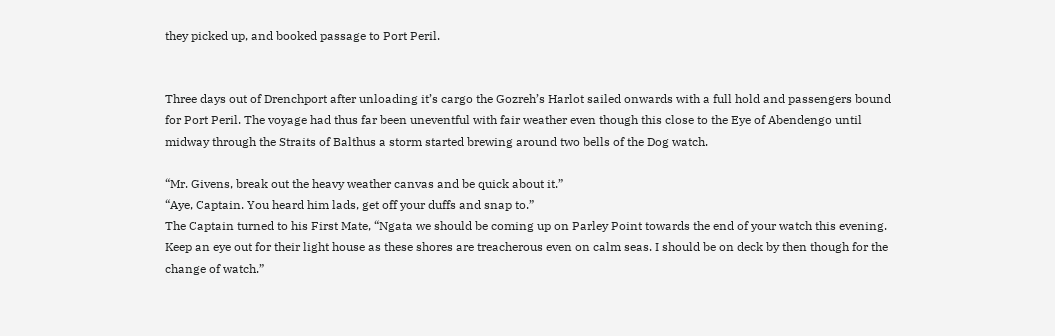they picked up, and booked passage to Port Peril.


Three days out of Drenchport after unloading it’s cargo the Gozreh’s Harlot sailed onwards with a full hold and passengers bound for Port Peril. The voyage had thus far been uneventful with fair weather even though this close to the Eye of Abendengo until midway through the Straits of Balthus a storm started brewing around two bells of the Dog watch.

“Mr. Givens, break out the heavy weather canvas and be quick about it.”
“Aye, Captain. You heard him lads, get off your duffs and snap to.”
The Captain turned to his First Mate, “Ngata we should be coming up on Parley Point towards the end of your watch this evening. Keep an eye out for their light house as these shores are treacherous even on calm seas. I should be on deck by then though for the change of watch.”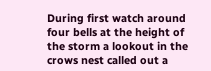During first watch around four bells at the height of the storm a lookout in the crows nest called out a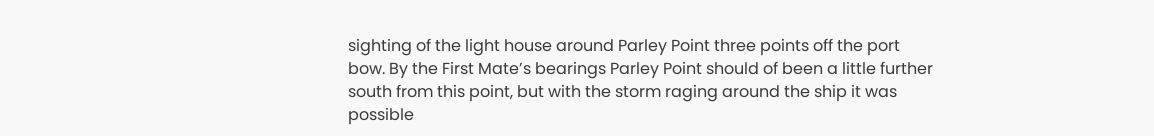sighting of the light house around Parley Point three points off the port bow. By the First Mate’s bearings Parley Point should of been a little further south from this point, but with the storm raging around the ship it was possible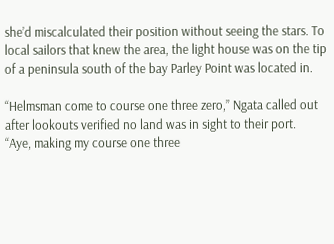she’d miscalculated their position without seeing the stars. To local sailors that knew the area, the light house was on the tip of a peninsula south of the bay Parley Point was located in.

“Helmsman come to course one three zero,” Ngata called out after lookouts verified no land was in sight to their port.
“Aye, making my course one three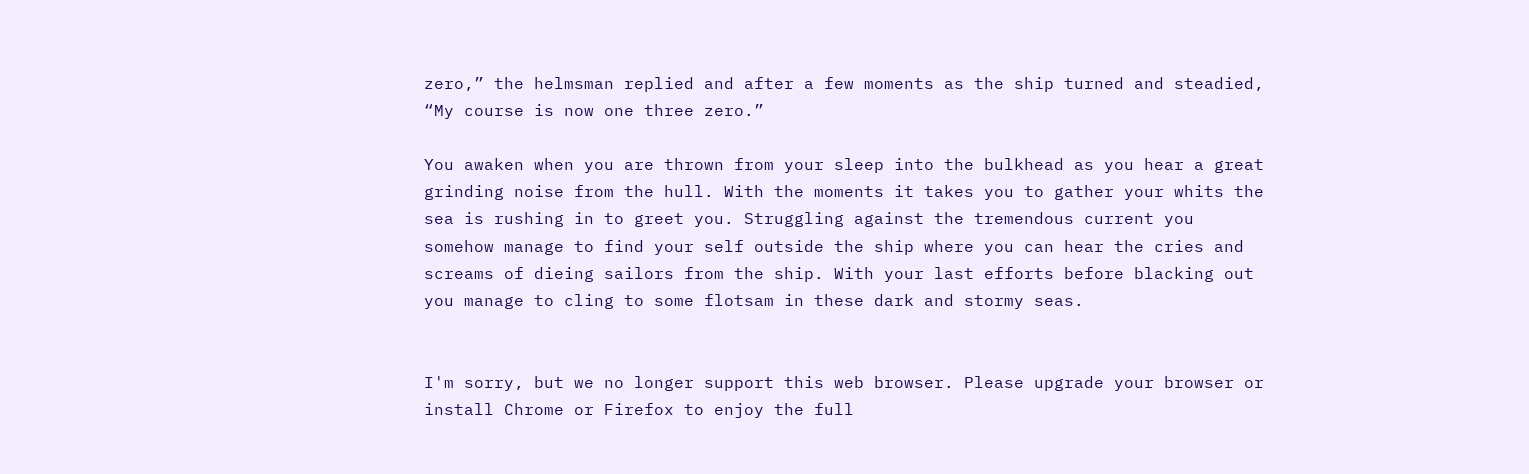zero,” the helmsman replied and after a few moments as the ship turned and steadied, “My course is now one three zero.”

You awaken when you are thrown from your sleep into the bulkhead as you hear a great grinding noise from the hull. With the moments it takes you to gather your whits the sea is rushing in to greet you. Struggling against the tremendous current you somehow manage to find your self outside the ship where you can hear the cries and screams of dieing sailors from the ship. With your last efforts before blacking out you manage to cling to some flotsam in these dark and stormy seas.


I'm sorry, but we no longer support this web browser. Please upgrade your browser or install Chrome or Firefox to enjoy the full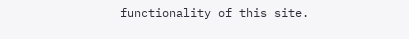functionality of this site.